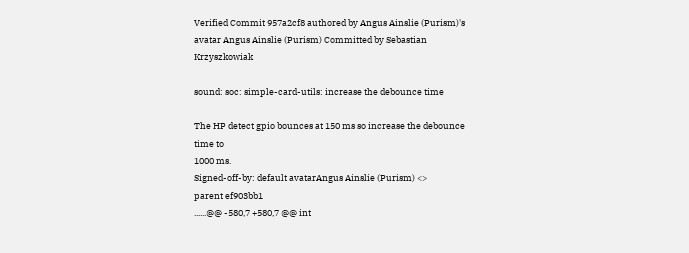Verified Commit 957a2cf8 authored by Angus Ainslie (Purism)'s avatar Angus Ainslie (Purism) Committed by Sebastian Krzyszkowiak

sound: soc: simple-card-utils: increase the debounce time

The HP detect gpio bounces at 150 ms so increase the debounce time to
1000 ms.
Signed-off-by: default avatarAngus Ainslie (Purism) <>
parent ef903bb1
......@@ -580,7 +580,7 @@ int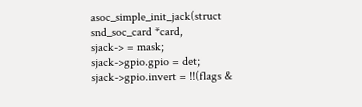asoc_simple_init_jack(struct snd_soc_card *card,
sjack-> = mask;
sjack->gpio.gpio = det;
sjack->gpio.invert = !!(flags &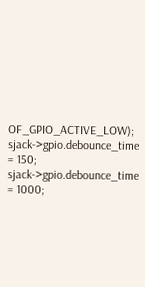OF_GPIO_ACTIVE_LOW);
sjack->gpio.debounce_time = 150;
sjack->gpio.debounce_time = 1000;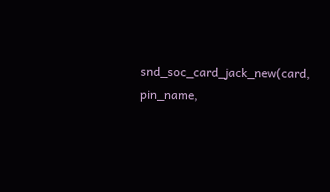snd_soc_card_jack_new(card, pin_name,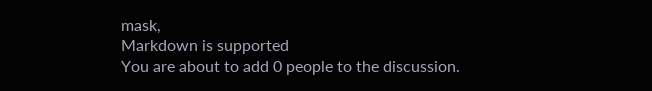mask,
Markdown is supported
You are about to add 0 people to the discussion.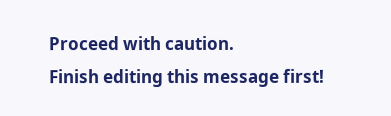Proceed with caution.
Finish editing this message first!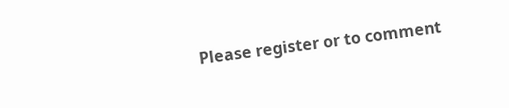Please register or to comment